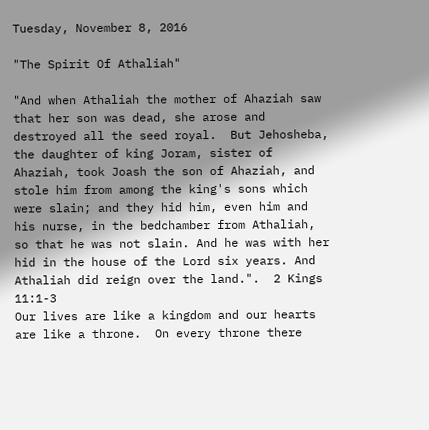Tuesday, November 8, 2016

"The Spirit Of Athaliah"

"And when Athaliah the mother of Ahaziah saw that her son was dead, she arose and destroyed all the seed royal.  But Jehosheba, the daughter of king Joram, sister of Ahaziah, took Joash the son of Ahaziah, and stole him from among the king's sons which were slain; and they hid him, even him and his nurse, in the bedchamber from Athaliah, so that he was not slain. And he was with her hid in the house of the Lord six years. And Athaliah did reign over the land.".  2 Kings 11:1-3
Our lives are like a kingdom and our hearts are like a throne.  On every throne there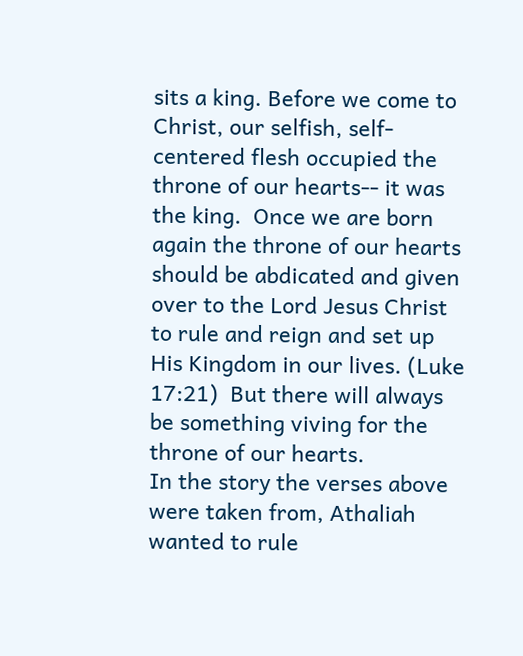sits a king. Before we come to Christ, our selfish, self-centered flesh occupied the throne of our hearts-- it was the king.  Once we are born again the throne of our hearts should be abdicated and given over to the Lord Jesus Christ to rule and reign and set up His Kingdom in our lives. (Luke 17:21)  But there will always be something viving for the throne of our hearts.
In the story the verses above were taken from, Athaliah wanted to rule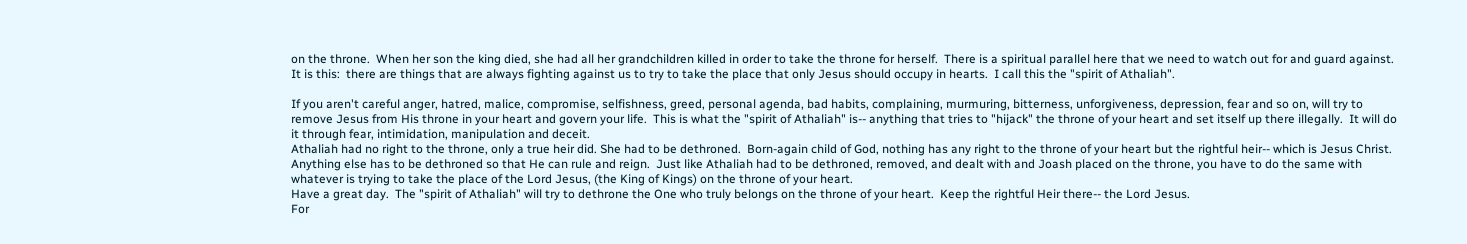on the throne.  When her son the king died, she had all her grandchildren killed in order to take the throne for herself.  There is a spiritual parallel here that we need to watch out for and guard against.  It is this:  there are things that are always fighting against us to try to take the place that only Jesus should occupy in hearts.  I call this the "spirit of Athaliah".

If you aren't careful anger, hatred, malice, compromise, selfishness, greed, personal agenda, bad habits, complaining, murmuring, bitterness, unforgiveness, depression, fear and so on, will try to remove Jesus from His throne in your heart and govern your life.  This is what the "spirit of Athaliah" is-- anything that tries to "hijack" the throne of your heart and set itself up there illegally.  It will do it through fear, intimidation, manipulation and deceit.
Athaliah had no right to the throne, only a true heir did. She had to be dethroned.  Born-again child of God, nothing has any right to the throne of your heart but the rightful heir-- which is Jesus Christ.  Anything else has to be dethroned so that He can rule and reign.  Just like Athaliah had to be dethroned, removed, and dealt with and Joash placed on the throne, you have to do the same with whatever is trying to take the place of the Lord Jesus, (the King of Kings) on the throne of your heart.
Have a great day.  The "spirit of Athaliah" will try to dethrone the One who truly belongs on the throne of your heart.  Keep the rightful Heir there-- the Lord Jesus.
For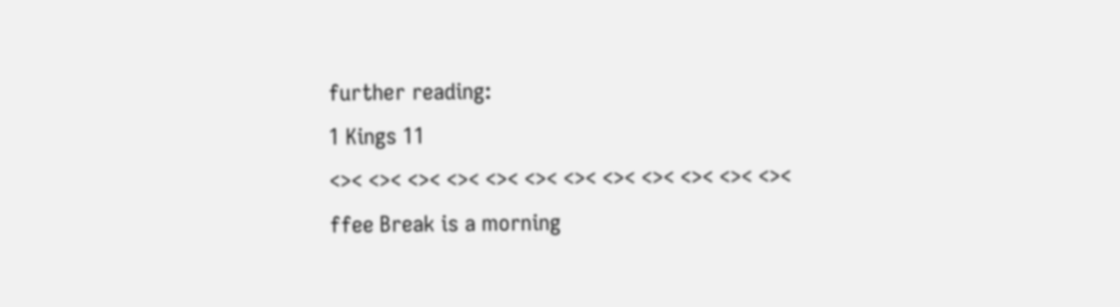further reading:
1 Kings 11
<>< <>< <>< <>< <>< <>< <>< <>< <>< <>< <>< <><
ffee Break is a morning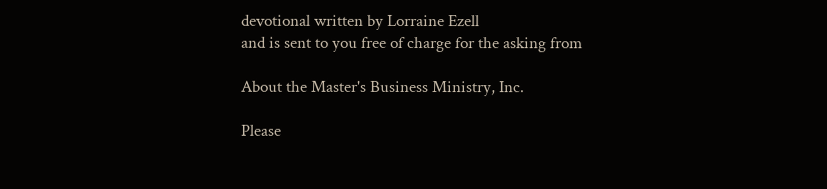devotional written by Lorraine Ezell
and is sent to you free of charge for the asking from

About the Master's Business Ministry, Inc.

Please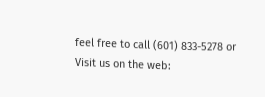feel free to call (601) 833-5278 or
Visit us on the web: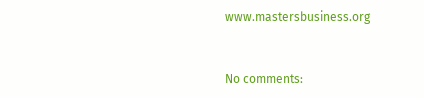www.mastersbusiness.org


No comments: